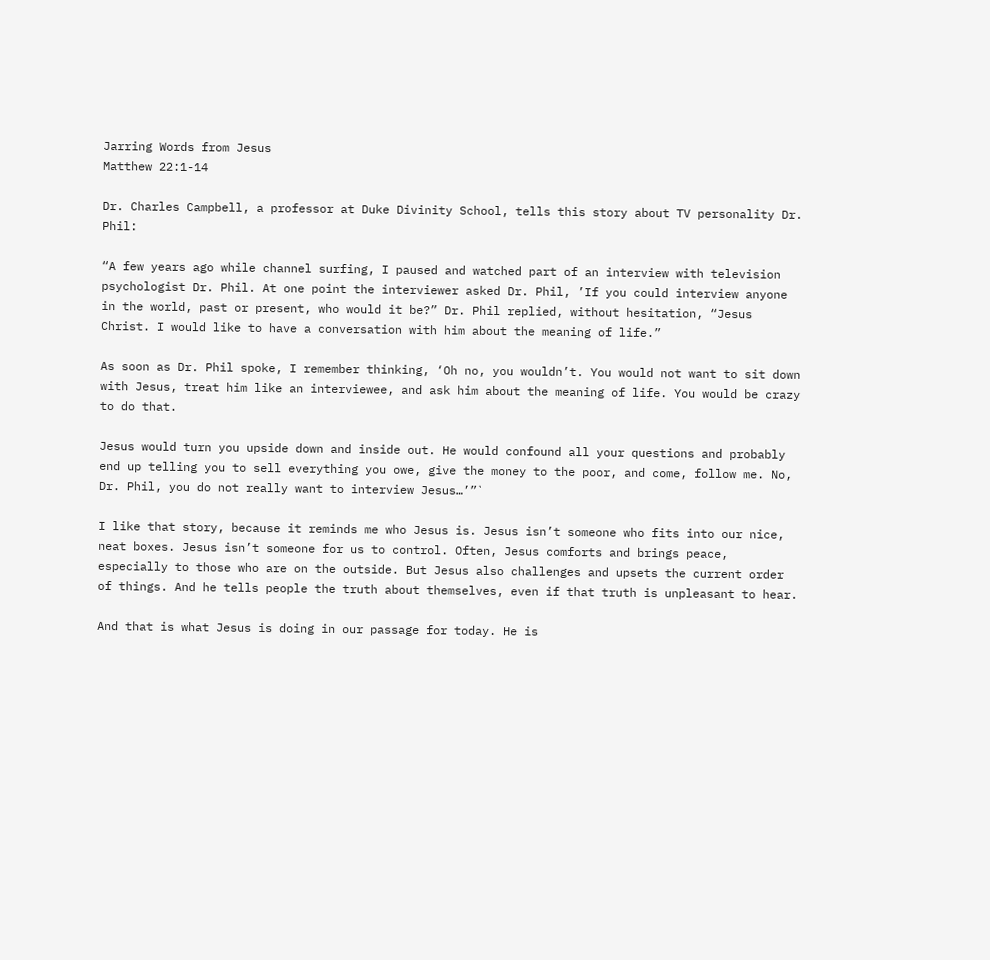Jarring Words from Jesus
Matthew 22:1-14

Dr. Charles Campbell, a professor at Duke Divinity School, tells this story about TV personality Dr. Phil:

“A few years ago while channel surfing, I paused and watched part of an interview with television psychologist Dr. Phil. At one point the interviewer asked Dr. Phil, ’If you could interview anyone in the world, past or present, who would it be?” Dr. Phil replied, without hesitation, “Jesus Christ. I would like to have a conversation with him about the meaning of life.”

As soon as Dr. Phil spoke, I remember thinking, ‘Oh no, you wouldn’t. You would not want to sit down with Jesus, treat him like an interviewee, and ask him about the meaning of life. You would be crazy to do that.

Jesus would turn you upside down and inside out. He would confound all your questions and probably end up telling you to sell everything you owe, give the money to the poor, and come, follow me. No, Dr. Phil, you do not really want to interview Jesus…’”`

I like that story, because it reminds me who Jesus is. Jesus isn’t someone who fits into our nice, neat boxes. Jesus isn’t someone for us to control. Often, Jesus comforts and brings peace, especially to those who are on the outside. But Jesus also challenges and upsets the current order of things. And he tells people the truth about themselves, even if that truth is unpleasant to hear.

And that is what Jesus is doing in our passage for today. He is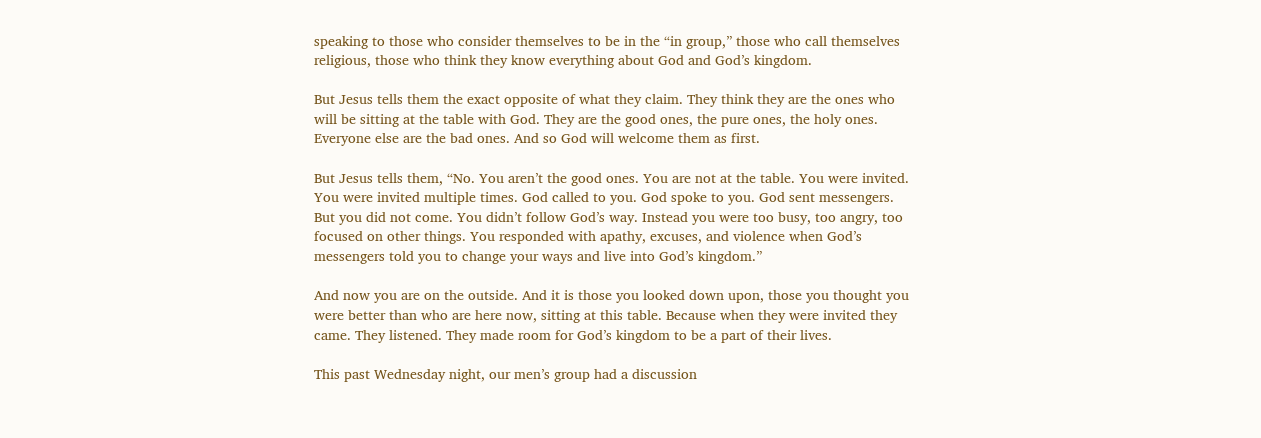speaking to those who consider themselves to be in the “in group,” those who call themselves religious, those who think they know everything about God and God’s kingdom.

But Jesus tells them the exact opposite of what they claim. They think they are the ones who will be sitting at the table with God. They are the good ones, the pure ones, the holy ones. Everyone else are the bad ones. And so God will welcome them as first.

But Jesus tells them, “No. You aren’t the good ones. You are not at the table. You were invited. You were invited multiple times. God called to you. God spoke to you. God sent messengers. But you did not come. You didn’t follow God’s way. Instead you were too busy, too angry, too focused on other things. You responded with apathy, excuses, and violence when God’s messengers told you to change your ways and live into God’s kingdom.”

And now you are on the outside. And it is those you looked down upon, those you thought you were better than who are here now, sitting at this table. Because when they were invited they came. They listened. They made room for God’s kingdom to be a part of their lives.

This past Wednesday night, our men’s group had a discussion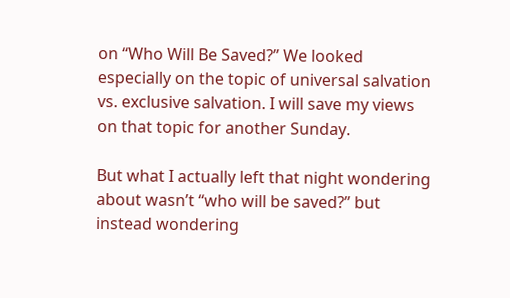on “Who Will Be Saved?” We looked especially on the topic of universal salvation vs. exclusive salvation. I will save my views on that topic for another Sunday.

But what I actually left that night wondering about wasn’t “who will be saved?” but instead wondering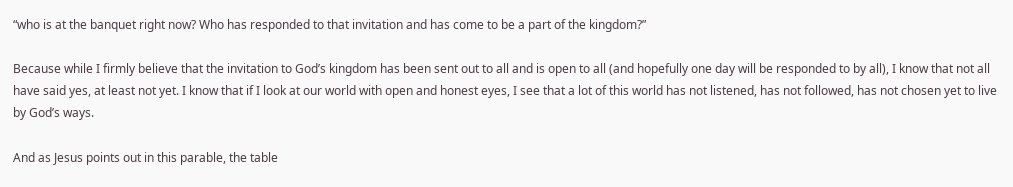“who is at the banquet right now? Who has responded to that invitation and has come to be a part of the kingdom?”

Because while I firmly believe that the invitation to God’s kingdom has been sent out to all and is open to all (and hopefully one day will be responded to by all), I know that not all have said yes, at least not yet. I know that if I look at our world with open and honest eyes, I see that a lot of this world has not listened, has not followed, has not chosen yet to live by God’s ways.

And as Jesus points out in this parable, the table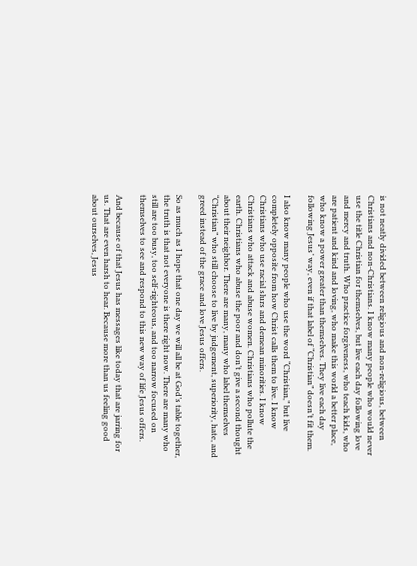is not neatly divided between religious and non-religious, between Christians and non-Christians. I know many people who would never use the title Christian for themselves, but live each day following love and mercy and truth. Who practice forgiveness, who teach kids, who are patient and kind and loving, who make this world a better place, who know a power greater than themselves. They live each day following Jesus’ way, even if that label of “Christian” doesn’t fit them.

I also know many people who use the word “Christian,” but live completely opposite from how Christ calls them to live. I know Christians who use racial slurs and demean minorities. I know Christians who attack and abuse women. Christians who pollute the earth. Christians who abuse the poor and don’t give a second thought about their neighbor. There are many, many who label themselves “Christian” who still choose to live by judgement, superiority, hate, and greed instead of the grace and love Jesus offers.

So as much as I hope that one day we will all be at God’s table together, the truth is that not everyone is there right now. There are many who still are too busy, too self-righteous, and too narrow focused on themselves to see and respond to this new way of life Jesus offers.

And because of that Jesus has messages like today that are jarring for us. That are even harsh to hear. Because more than us feeling good about ourselves, Jesus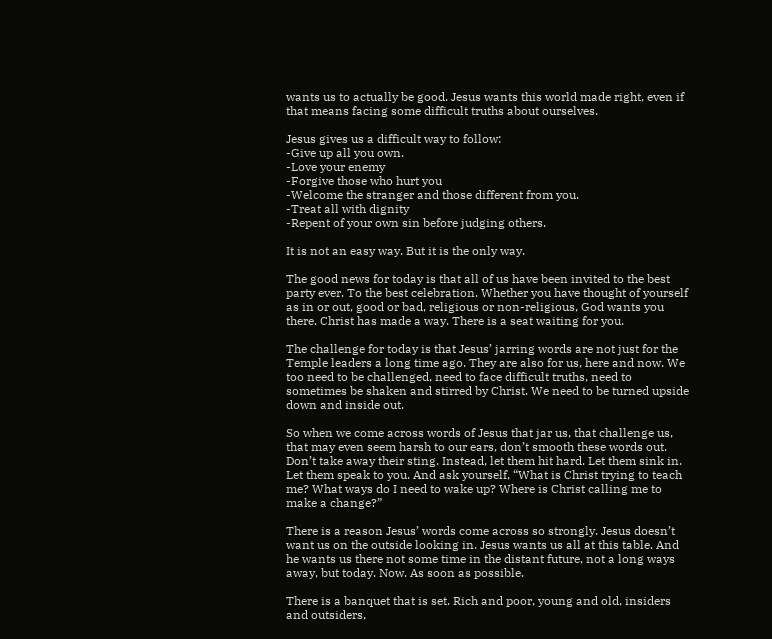wants us to actually be good. Jesus wants this world made right, even if that means facing some difficult truths about ourselves.

Jesus gives us a difficult way to follow:
-Give up all you own.
-Love your enemy
-Forgive those who hurt you
-Welcome the stranger and those different from you.
-Treat all with dignity
-Repent of your own sin before judging others.

It is not an easy way. But it is the only way.

The good news for today is that all of us have been invited to the best party ever. To the best celebration. Whether you have thought of yourself as in or out, good or bad, religious or non-religious, God wants you there. Christ has made a way. There is a seat waiting for you.

The challenge for today is that Jesus’ jarring words are not just for the Temple leaders a long time ago. They are also for us, here and now. We too need to be challenged, need to face difficult truths, need to sometimes be shaken and stirred by Christ. We need to be turned upside down and inside out.

So when we come across words of Jesus that jar us, that challenge us, that may even seem harsh to our ears, don’t smooth these words out. Don’t take away their sting. Instead, let them hit hard. Let them sink in. Let them speak to you. And ask yourself, “What is Christ trying to teach me? What ways do I need to wake up? Where is Christ calling me to make a change?”

There is a reason Jesus’ words come across so strongly. Jesus doesn’t want us on the outside looking in. Jesus wants us all at this table. And he wants us there not some time in the distant future, not a long ways away, but today. Now. As soon as possible.

There is a banquet that is set. Rich and poor, young and old, insiders and outsiders,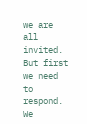we are all invited. But first we need to respond. We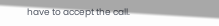have to accept the call.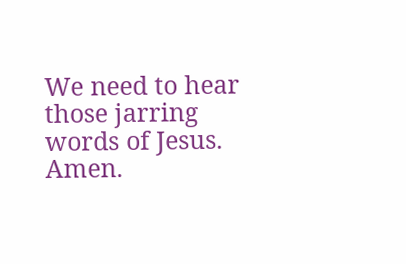We need to hear those jarring words of Jesus. Amen.